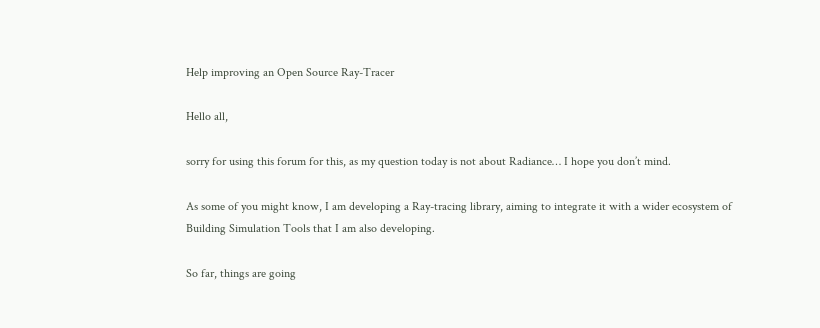Help improving an Open Source Ray-Tracer

Hello all,

sorry for using this forum for this, as my question today is not about Radiance… I hope you don’t mind.

As some of you might know, I am developing a Ray-tracing library, aiming to integrate it with a wider ecosystem of Building Simulation Tools that I am also developing.

So far, things are going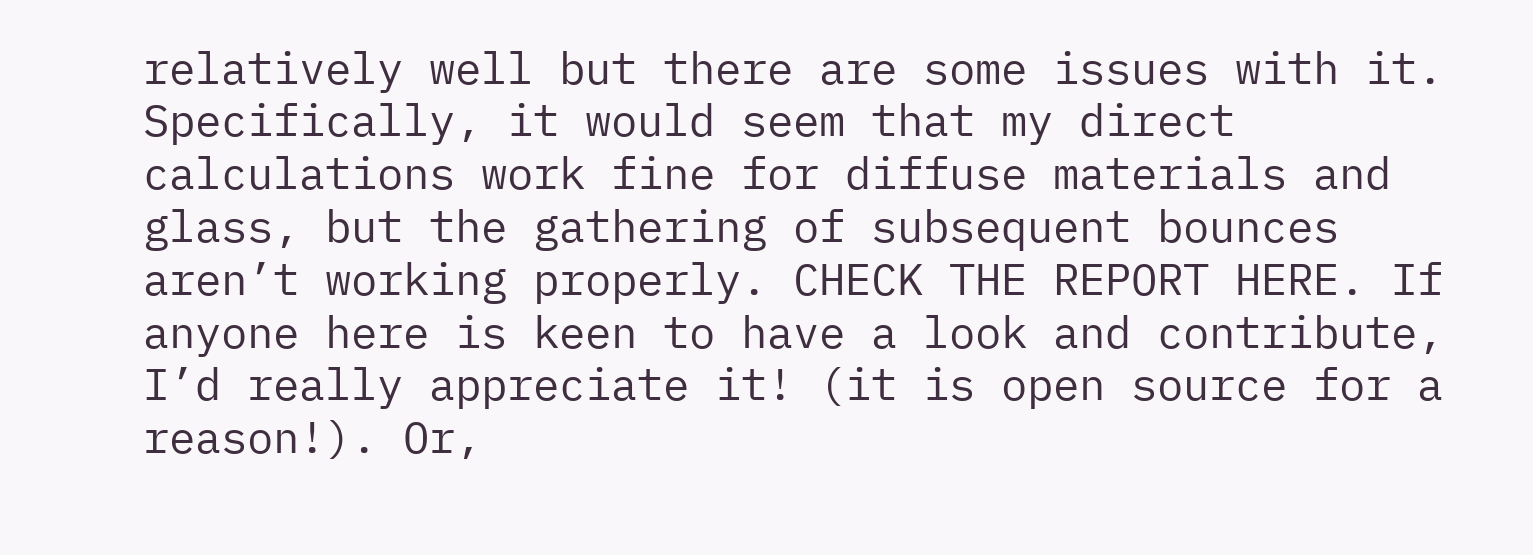relatively well but there are some issues with it. Specifically, it would seem that my direct calculations work fine for diffuse materials and glass, but the gathering of subsequent bounces aren’t working properly. CHECK THE REPORT HERE. If anyone here is keen to have a look and contribute, I’d really appreciate it! (it is open source for a reason!). Or,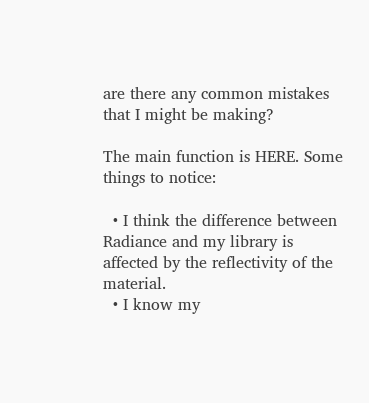are there any common mistakes that I might be making?

The main function is HERE. Some things to notice:

  • I think the difference between Radiance and my library is affected by the reflectivity of the material.
  • I know my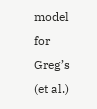model for Greg’s (et al.)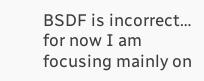BSDF is incorrect… for now I am focusing mainly on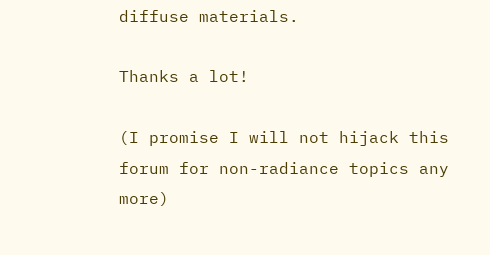diffuse materials.

Thanks a lot!

(I promise I will not hijack this forum for non-radiance topics any more)